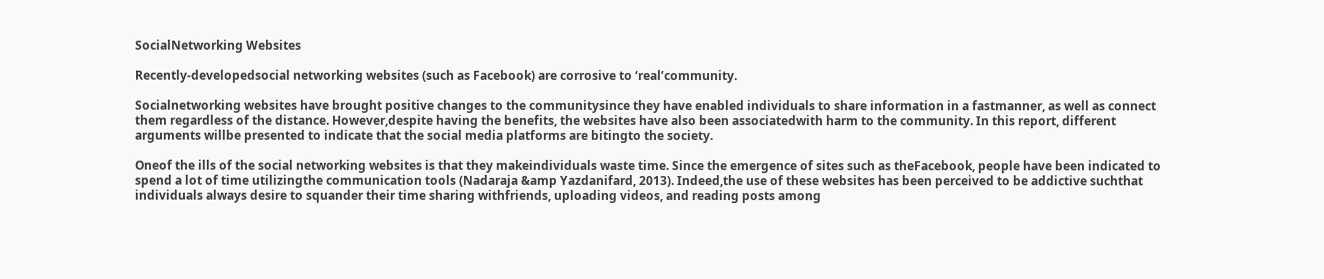SocialNetworking Websites

Recently-developedsocial networking websites (such as Facebook) are corrosive to ‘real’community.

Socialnetworking websites have brought positive changes to the communitysince they have enabled individuals to share information in a fastmanner, as well as connect them regardless of the distance. However,despite having the benefits, the websites have also been associatedwith harm to the community. In this report, different arguments willbe presented to indicate that the social media platforms are bitingto the society.

Oneof the ills of the social networking websites is that they makeindividuals waste time. Since the emergence of sites such as theFacebook, people have been indicated to spend a lot of time utilizingthe communication tools (Nadaraja &amp Yazdanifard, 2013). Indeed,the use of these websites has been perceived to be addictive suchthat individuals always desire to squander their time sharing withfriends, uploading videos, and reading posts among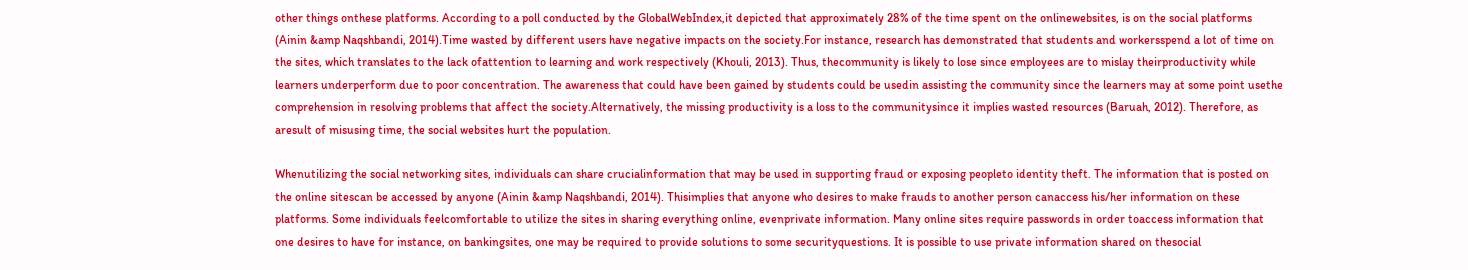other things onthese platforms. According to a poll conducted by the GlobalWebIndex,it depicted that approximately 28% of the time spent on the onlinewebsites, is on the social platforms (Ainin &amp Naqshbandi, 2014).Time wasted by different users have negative impacts on the society.For instance, research has demonstrated that students and workersspend a lot of time on the sites, which translates to the lack ofattention to learning and work respectively (Khouli, 2013). Thus, thecommunity is likely to lose since employees are to mislay theirproductivity while learners underperform due to poor concentration. The awareness that could have been gained by students could be usedin assisting the community since the learners may at some point usethe comprehension in resolving problems that affect the society.Alternatively, the missing productivity is a loss to the communitysince it implies wasted resources (Baruah, 2012). Therefore, as aresult of misusing time, the social websites hurt the population.

Whenutilizing the social networking sites, individuals can share crucialinformation that may be used in supporting fraud or exposing peopleto identity theft. The information that is posted on the online sitescan be accessed by anyone (Ainin &amp Naqshbandi, 2014). Thisimplies that anyone who desires to make frauds to another person canaccess his/her information on these platforms. Some individuals feelcomfortable to utilize the sites in sharing everything online, evenprivate information. Many online sites require passwords in order toaccess information that one desires to have for instance, on bankingsites, one may be required to provide solutions to some securityquestions. It is possible to use private information shared on thesocial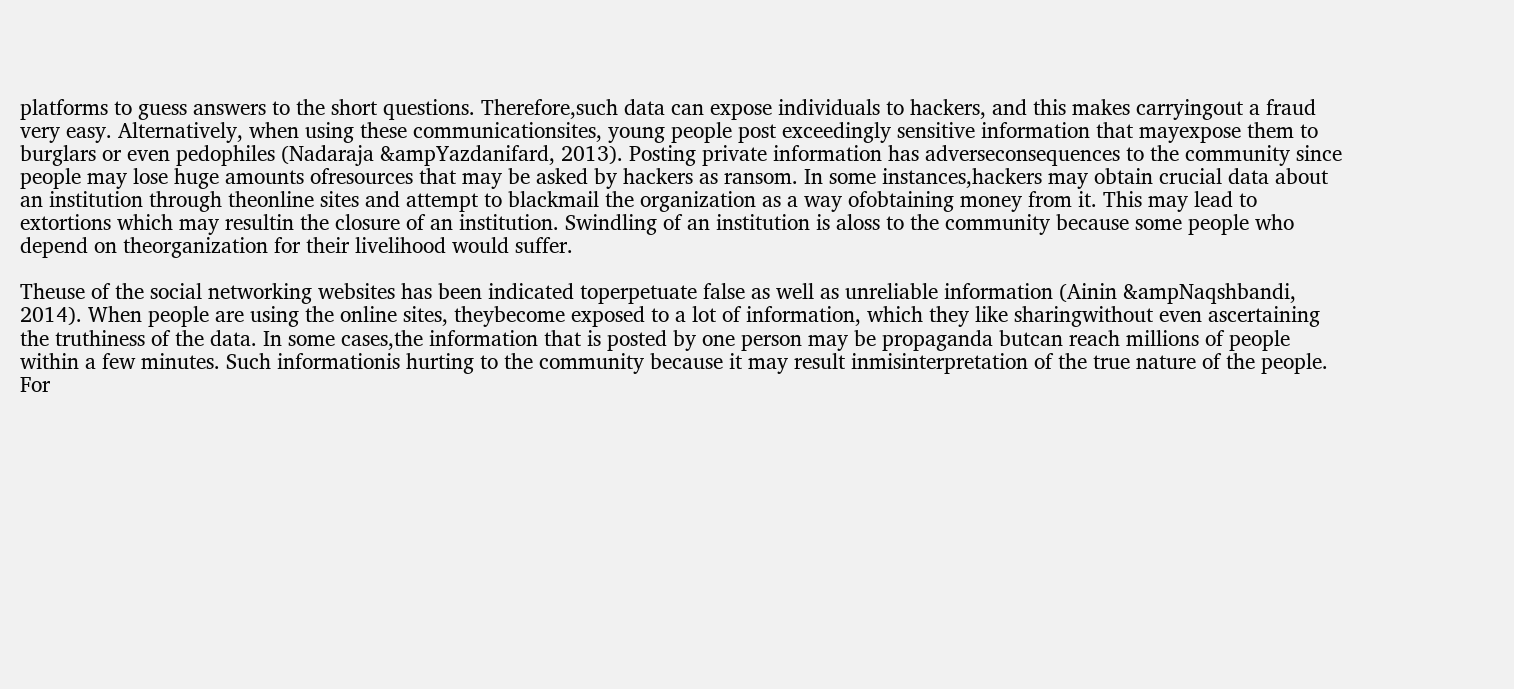platforms to guess answers to the short questions. Therefore,such data can expose individuals to hackers, and this makes carryingout a fraud very easy. Alternatively, when using these communicationsites, young people post exceedingly sensitive information that mayexpose them to burglars or even pedophiles (Nadaraja &ampYazdanifard, 2013). Posting private information has adverseconsequences to the community since people may lose huge amounts ofresources that may be asked by hackers as ransom. In some instances,hackers may obtain crucial data about an institution through theonline sites and attempt to blackmail the organization as a way ofobtaining money from it. This may lead to extortions which may resultin the closure of an institution. Swindling of an institution is aloss to the community because some people who depend on theorganization for their livelihood would suffer.

Theuse of the social networking websites has been indicated toperpetuate false as well as unreliable information (Ainin &ampNaqshbandi, 2014). When people are using the online sites, theybecome exposed to a lot of information, which they like sharingwithout even ascertaining the truthiness of the data. In some cases,the information that is posted by one person may be propaganda butcan reach millions of people within a few minutes. Such informationis hurting to the community because it may result inmisinterpretation of the true nature of the people. For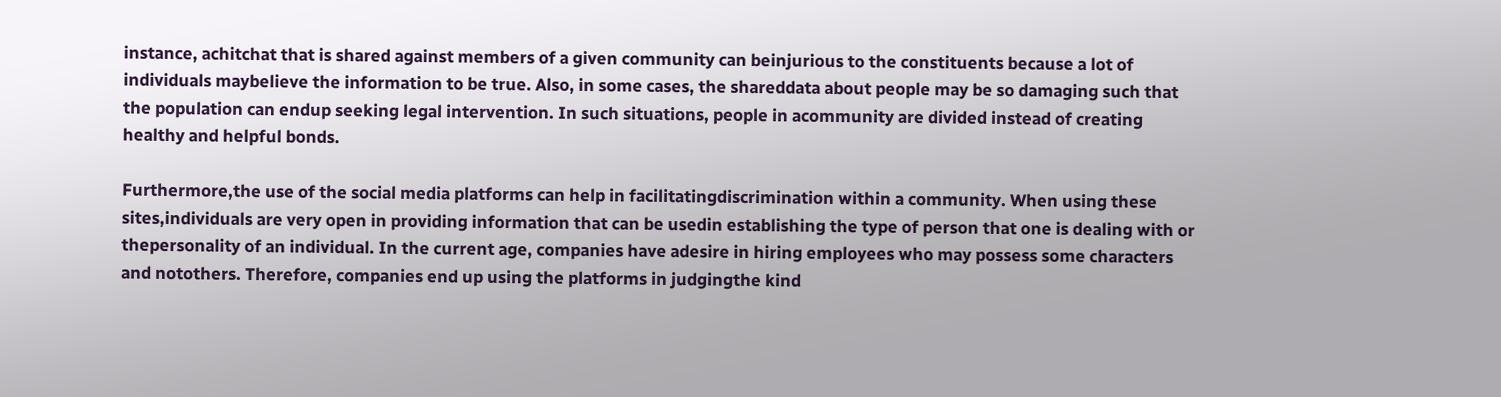instance, achitchat that is shared against members of a given community can beinjurious to the constituents because a lot of individuals maybelieve the information to be true. Also, in some cases, the shareddata about people may be so damaging such that the population can endup seeking legal intervention. In such situations, people in acommunity are divided instead of creating healthy and helpful bonds.

Furthermore,the use of the social media platforms can help in facilitatingdiscrimination within a community. When using these sites,individuals are very open in providing information that can be usedin establishing the type of person that one is dealing with or thepersonality of an individual. In the current age, companies have adesire in hiring employees who may possess some characters and notothers. Therefore, companies end up using the platforms in judgingthe kind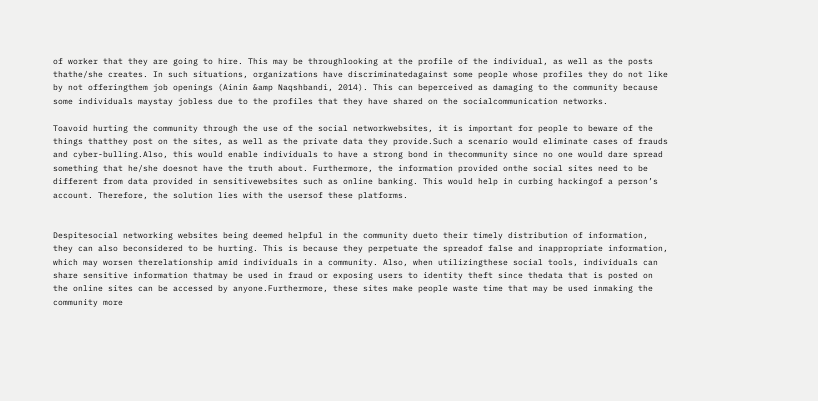of worker that they are going to hire. This may be throughlooking at the profile of the individual, as well as the posts thathe/she creates. In such situations, organizations have discriminatedagainst some people whose profiles they do not like by not offeringthem job openings (Ainin &amp Naqshbandi, 2014). This can beperceived as damaging to the community because some individuals maystay jobless due to the profiles that they have shared on the socialcommunication networks.

Toavoid hurting the community through the use of the social networkwebsites, it is important for people to beware of the things thatthey post on the sites, as well as the private data they provide.Such a scenario would eliminate cases of frauds and cyber-bulling.Also, this would enable individuals to have a strong bond in thecommunity since no one would dare spread something that he/she doesnot have the truth about. Furthermore, the information provided onthe social sites need to be different from data provided in sensitivewebsites such as online banking. This would help in curbing hackingof a person’s account. Therefore, the solution lies with the usersof these platforms.


Despitesocial networking websites being deemed helpful in the community dueto their timely distribution of information, they can also beconsidered to be hurting. This is because they perpetuate the spreadof false and inappropriate information, which may worsen therelationship amid individuals in a community. Also, when utilizingthese social tools, individuals can share sensitive information thatmay be used in fraud or exposing users to identity theft since thedata that is posted on the online sites can be accessed by anyone.Furthermore, these sites make people waste time that may be used inmaking the community more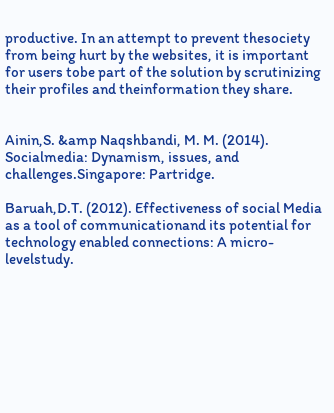productive. In an attempt to prevent thesociety from being hurt by the websites, it is important for users tobe part of the solution by scrutinizing their profiles and theinformation they share.


Ainin,S. &amp Naqshbandi, M. M. (2014). Socialmedia: Dynamism, issues, and challenges.Singapore: Partridge.

Baruah,D.T. (2012). Effectiveness of social Media as a tool of communicationand its potential for technology enabled connections: A micro-levelstudy.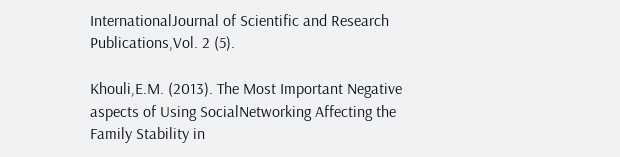InternationalJournal of Scientific and Research Publications,Vol. 2 (5).

Khouli,E.M. (2013). The Most Important Negative aspects of Using SocialNetworking Affecting the Family Stability in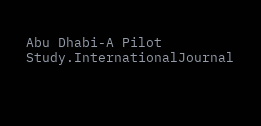Abu Dhabi-A Pilot Study.InternationalJournal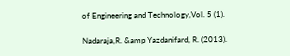of Engineering and Technology,Vol. 5 (1).

Nadaraja,R. &amp Yazdanifard, R. (2013).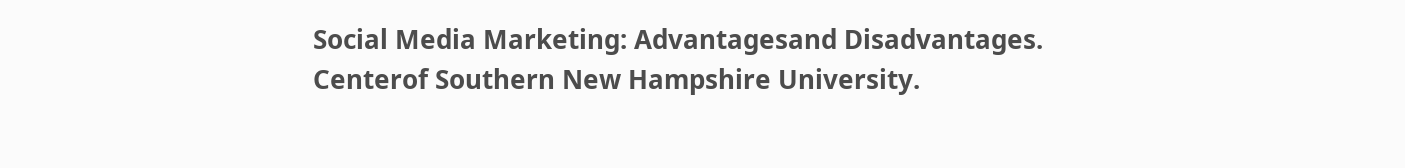Social Media Marketing: Advantagesand Disadvantages. Centerof Southern New Hampshire University.